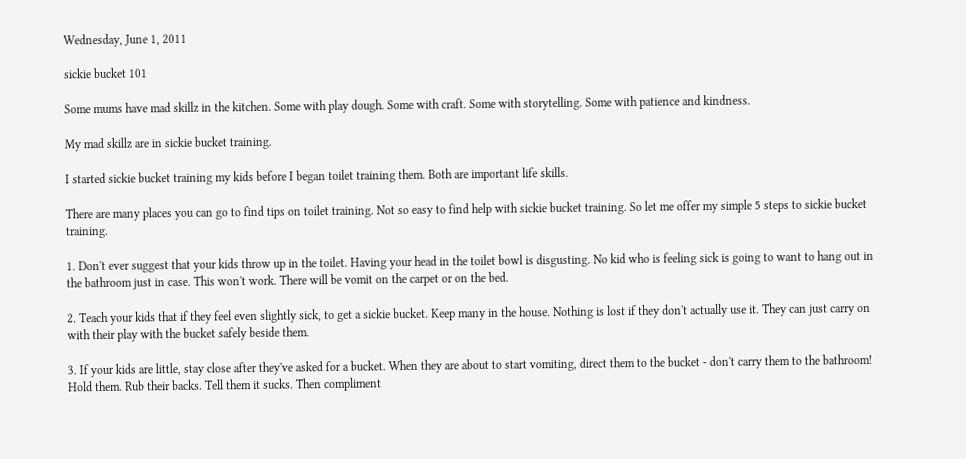Wednesday, June 1, 2011

sickie bucket 101

Some mums have mad skillz in the kitchen. Some with play dough. Some with craft. Some with storytelling. Some with patience and kindness.

My mad skillz are in sickie bucket training.

I started sickie bucket training my kids before I began toilet training them. Both are important life skills.

There are many places you can go to find tips on toilet training. Not so easy to find help with sickie bucket training. So let me offer my simple 5 steps to sickie bucket training.

1. Don't ever suggest that your kids throw up in the toilet. Having your head in the toilet bowl is disgusting. No kid who is feeling sick is going to want to hang out in the bathroom just in case. This won't work. There will be vomit on the carpet or on the bed.

2. Teach your kids that if they feel even slightly sick, to get a sickie bucket. Keep many in the house. Nothing is lost if they don't actually use it. They can just carry on with their play with the bucket safely beside them.

3. If your kids are little, stay close after they've asked for a bucket. When they are about to start vomiting, direct them to the bucket - don't carry them to the bathroom! Hold them. Rub their backs. Tell them it sucks. Then compliment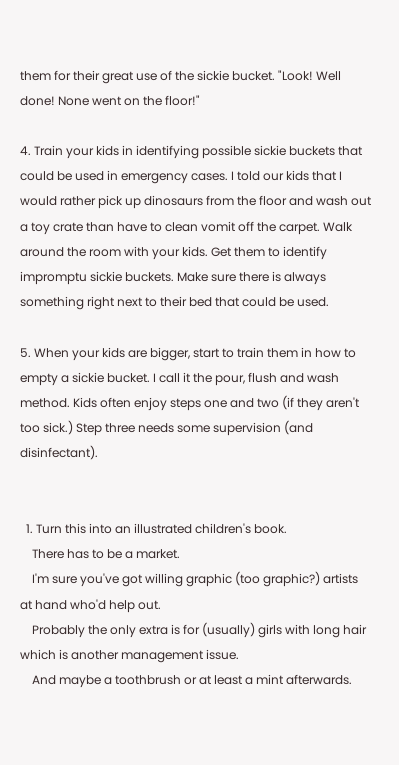them for their great use of the sickie bucket. "Look! Well done! None went on the floor!"

4. Train your kids in identifying possible sickie buckets that could be used in emergency cases. I told our kids that I would rather pick up dinosaurs from the floor and wash out a toy crate than have to clean vomit off the carpet. Walk around the room with your kids. Get them to identify impromptu sickie buckets. Make sure there is always something right next to their bed that could be used.

5. When your kids are bigger, start to train them in how to empty a sickie bucket. I call it the pour, flush and wash method. Kids often enjoy steps one and two (if they aren't too sick.) Step three needs some supervision (and disinfectant).


  1. Turn this into an illustrated children's book.
    There has to be a market.
    I'm sure you've got willing graphic (too graphic?) artists at hand who'd help out.
    Probably the only extra is for (usually) girls with long hair which is another management issue.
    And maybe a toothbrush or at least a mint afterwards.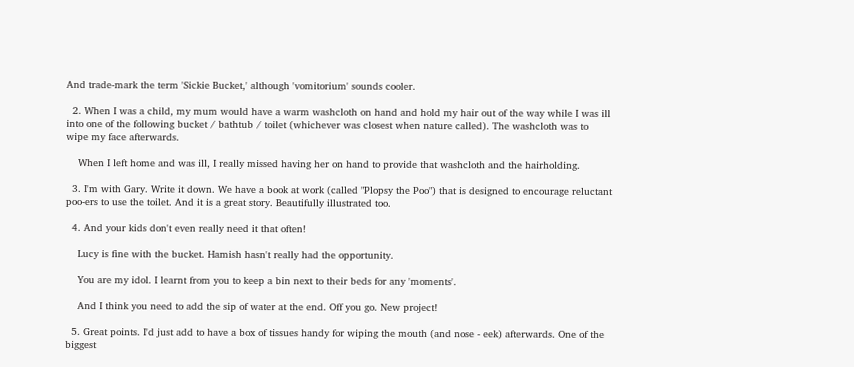And trade-mark the term 'Sickie Bucket,' although 'vomitorium' sounds cooler.

  2. When I was a child, my mum would have a warm washcloth on hand and hold my hair out of the way while I was ill into one of the following bucket / bathtub / toilet (whichever was closest when nature called). The washcloth was to wipe my face afterwards.

    When I left home and was ill, I really missed having her on hand to provide that washcloth and the hairholding.

  3. I'm with Gary. Write it down. We have a book at work (called "Plopsy the Poo") that is designed to encourage reluctant poo-ers to use the toilet. And it is a great story. Beautifully illustrated too.

  4. And your kids don't even really need it that often!

    Lucy is fine with the bucket. Hamish hasn't really had the opportunity.

    You are my idol. I learnt from you to keep a bin next to their beds for any 'moments'.

    And I think you need to add the sip of water at the end. Off you go. New project!

  5. Great points. I'd just add to have a box of tissues handy for wiping the mouth (and nose - eek) afterwards. One of the biggest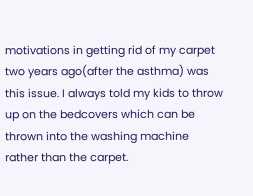motivations in getting rid of my carpet two years ago(after the asthma) was this issue. I always told my kids to throw up on the bedcovers which can be thrown into the washing machine rather than the carpet.